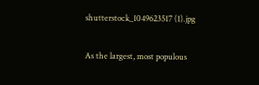shutterstock_1049623517 (1).jpg

As the largest, most populous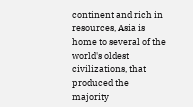continent and rich in resources, Asia is home to several of the world's oldest civilizations, that produced the majority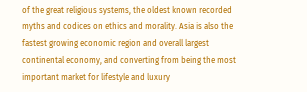of the great religious systems, the oldest known recorded myths and codices on ethics and morality. Asia is also the fastest growing economic region and overall largest continental economy, and converting from being the most important market for lifestyle and luxury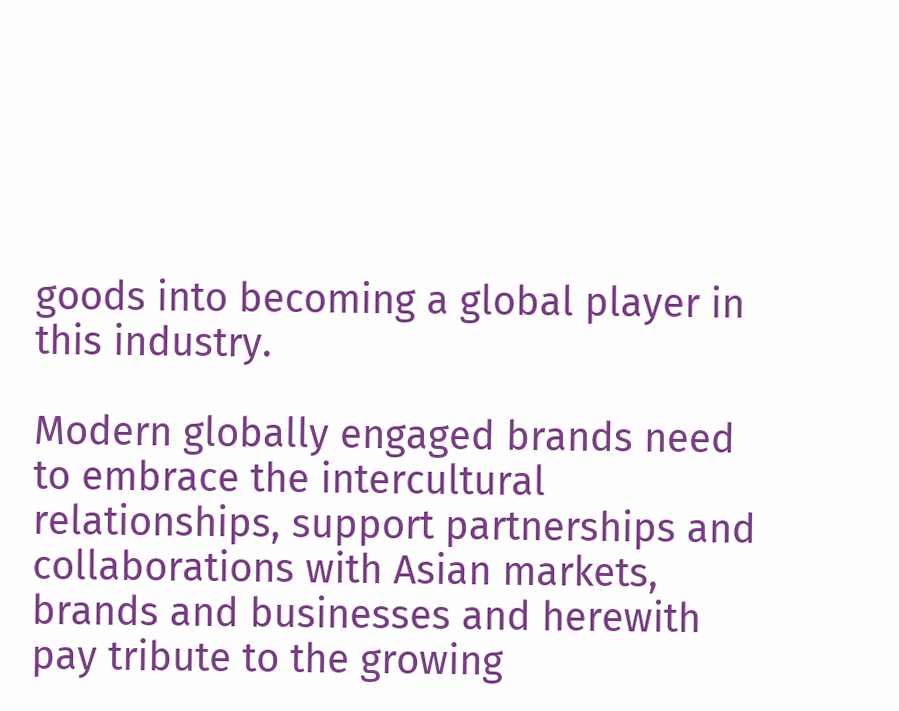goods into becoming a global player in this industry.

Modern globally engaged brands need to embrace the intercultural relationships, support partnerships and collaborations with Asian markets, brands and businesses and herewith pay tribute to the growing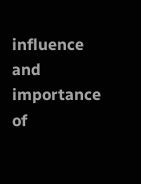influence and importance of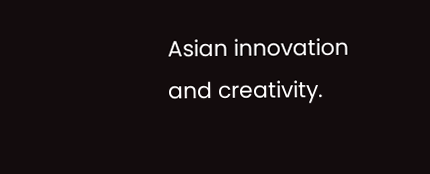Asian innovation and creativity.